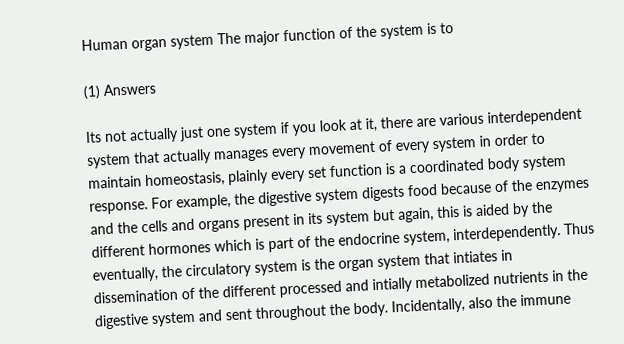Human organ system The major function of the system is to

(1) Answers

Its not actually just one system if you look at it, there are various interdependent system that actually manages every movement of every system in order to maintain homeostasis, plainly every set function is a coordinated body system response. For example, the digestive system digests food because of the enzymes and the cells and organs present in its system but again, this is aided by the different hormones which is part of the endocrine system, interdependently. Thus eventually, the circulatory system is the organ system that intiates in dissemination of the different processed and intially metabolized nutrients in the digestive system and sent throughout the body. Incidentally, also the immune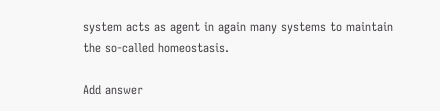system acts as agent in again many systems to maintain the so-called homeostasis.

Add answer